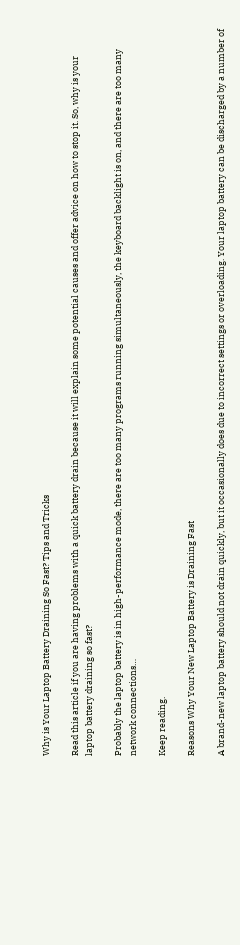Why is Your Laptop Battery Draining So Fast? Tips and Tricks

Read this article if you are having problems with a quick battery drain because it will explain some potential causes and offer advice on how to stop it. So, why is your laptop battery draining so fast?

Probably the laptop battery is in high-performance mode, there are too many programs running simultaneously, the keyboard backlight is on, and there are too many network connections…

Keep reading.

Reasons Why Your New Laptop Battery is Draining Fast

A brand-new laptop battery should not drain quickly, but it occasionally does due to incorrect settings or overloading. Your laptop battery can be discharged by a number of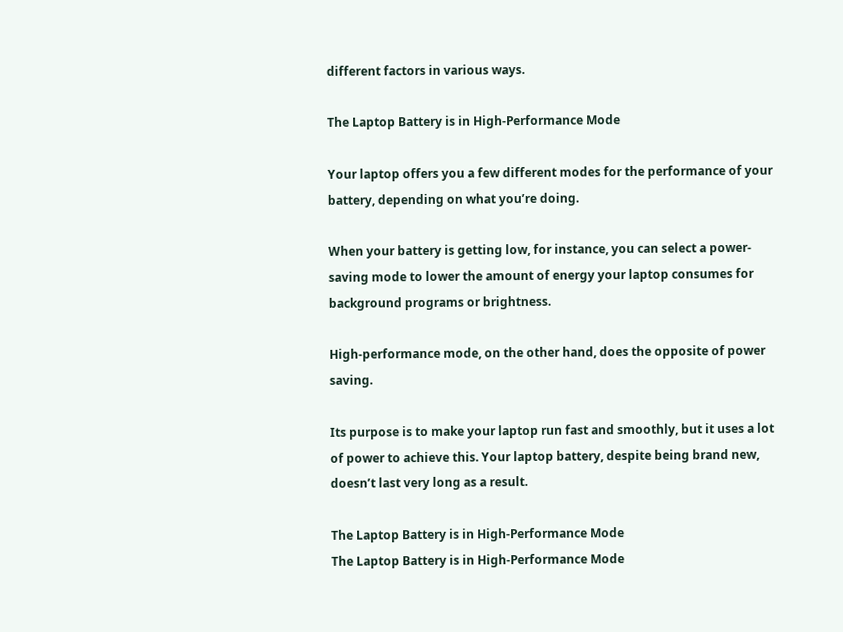different factors in various ways.

The Laptop Battery is in High-Performance Mode

Your laptop offers you a few different modes for the performance of your battery, depending on what you’re doing.

When your battery is getting low, for instance, you can select a power-saving mode to lower the amount of energy your laptop consumes for background programs or brightness.

High-performance mode, on the other hand, does the opposite of power saving.

Its purpose is to make your laptop run fast and smoothly, but it uses a lot of power to achieve this. Your laptop battery, despite being brand new, doesn’t last very long as a result.

The Laptop Battery is in High-Performance Mode
The Laptop Battery is in High-Performance Mode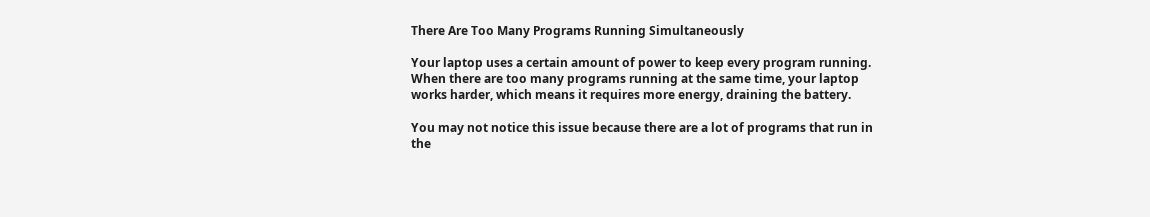There Are Too Many Programs Running Simultaneously

Your laptop uses a certain amount of power to keep every program running. When there are too many programs running at the same time, your laptop works harder, which means it requires more energy, draining the battery.

You may not notice this issue because there are a lot of programs that run in the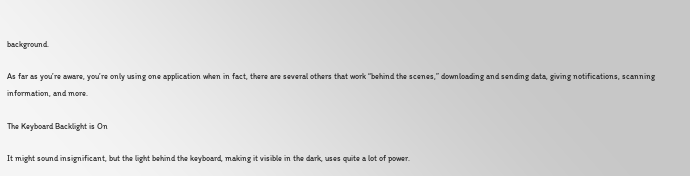background.

As far as you’re aware, you’re only using one application when in fact, there are several others that work “behind the scenes,” downloading and sending data, giving notifications, scanning information, and more.

The Keyboard Backlight is On

It might sound insignificant, but the light behind the keyboard, making it visible in the dark, uses quite a lot of power.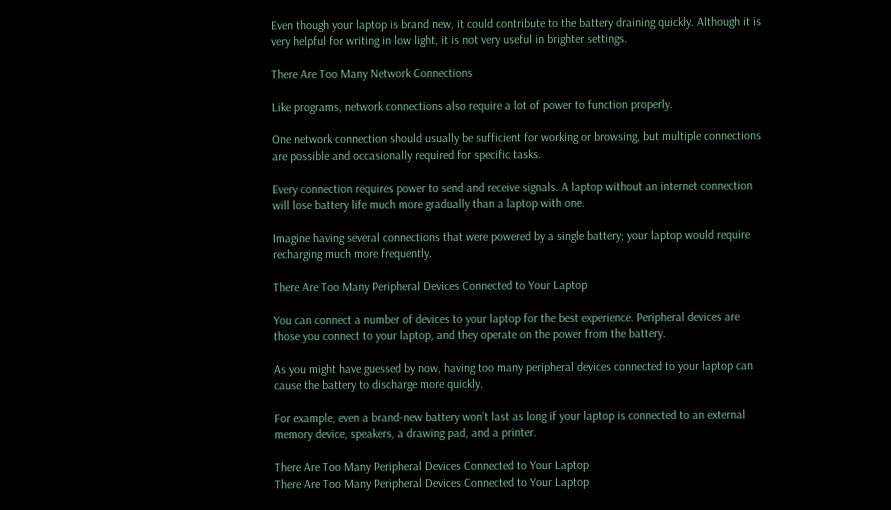Even though your laptop is brand new, it could contribute to the battery draining quickly. Although it is very helpful for writing in low light, it is not very useful in brighter settings.

There Are Too Many Network Connections

Like programs, network connections also require a lot of power to function properly.

One network connection should usually be sufficient for working or browsing, but multiple connections are possible and occasionally required for specific tasks.

Every connection requires power to send and receive signals. A laptop without an internet connection will lose battery life much more gradually than a laptop with one.

Imagine having several connections that were powered by a single battery; your laptop would require recharging much more frequently.

There Are Too Many Peripheral Devices Connected to Your Laptop

You can connect a number of devices to your laptop for the best experience. Peripheral devices are those you connect to your laptop, and they operate on the power from the battery.

As you might have guessed by now, having too many peripheral devices connected to your laptop can cause the battery to discharge more quickly.

For example, even a brand-new battery won’t last as long if your laptop is connected to an external memory device, speakers, a drawing pad, and a printer.

There Are Too Many Peripheral Devices Connected to Your Laptop
There Are Too Many Peripheral Devices Connected to Your Laptop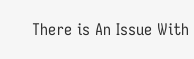There is An Issue With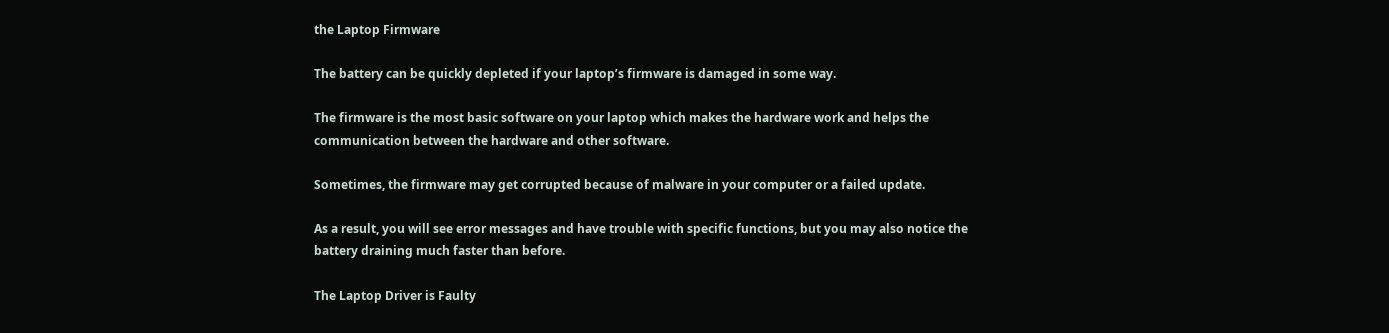the Laptop Firmware

The battery can be quickly depleted if your laptop’s firmware is damaged in some way.

The firmware is the most basic software on your laptop which makes the hardware work and helps the communication between the hardware and other software.

Sometimes, the firmware may get corrupted because of malware in your computer or a failed update.

As a result, you will see error messages and have trouble with specific functions, but you may also notice the battery draining much faster than before.

The Laptop Driver is Faulty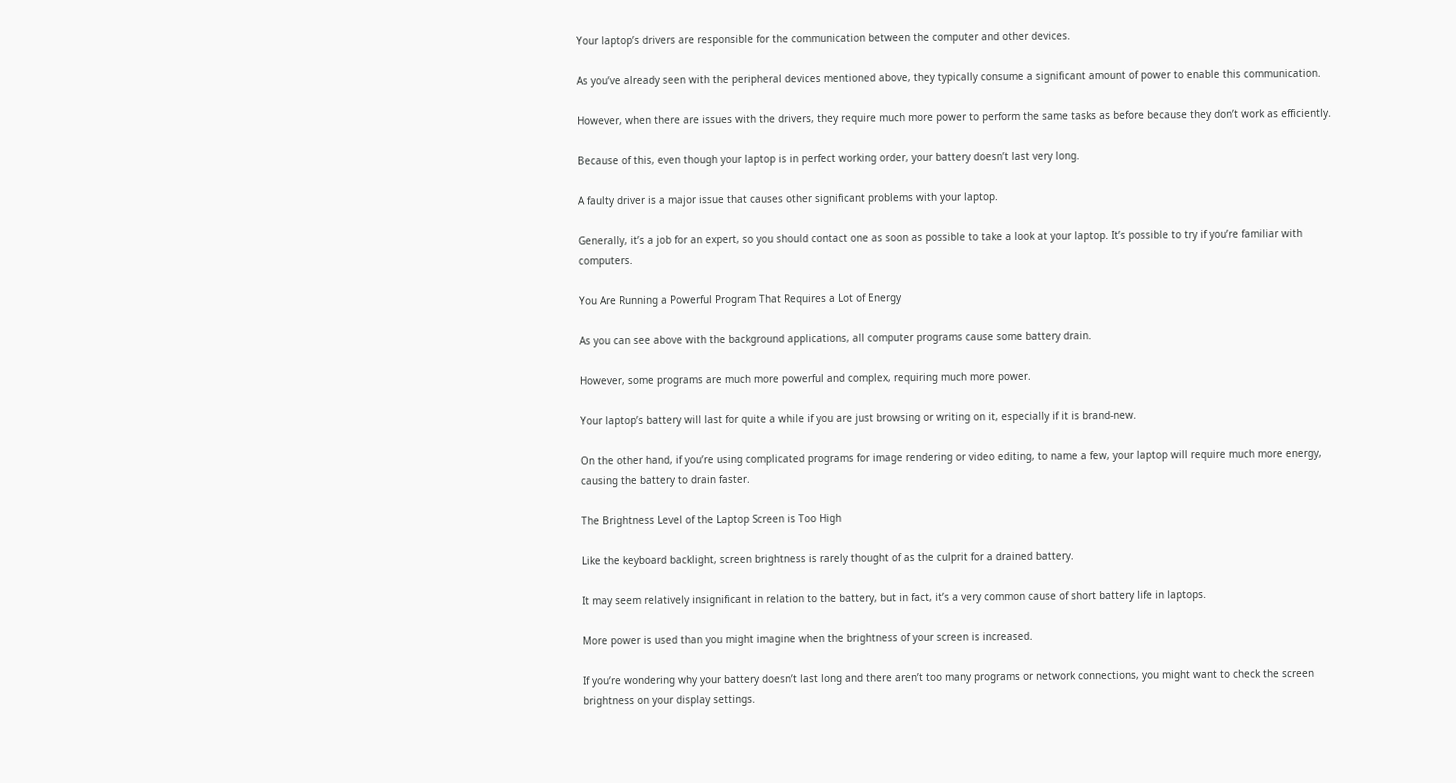Your laptop’s drivers are responsible for the communication between the computer and other devices.

As you’ve already seen with the peripheral devices mentioned above, they typically consume a significant amount of power to enable this communication.

However, when there are issues with the drivers, they require much more power to perform the same tasks as before because they don’t work as efficiently.

Because of this, even though your laptop is in perfect working order, your battery doesn’t last very long.

A faulty driver is a major issue that causes other significant problems with your laptop.

Generally, it’s a job for an expert, so you should contact one as soon as possible to take a look at your laptop. It’s possible to try if you’re familiar with computers.

You Are Running a Powerful Program That Requires a Lot of Energy

As you can see above with the background applications, all computer programs cause some battery drain.

However, some programs are much more powerful and complex, requiring much more power.

Your laptop’s battery will last for quite a while if you are just browsing or writing on it, especially if it is brand-new.

On the other hand, if you’re using complicated programs for image rendering or video editing, to name a few, your laptop will require much more energy, causing the battery to drain faster.

The Brightness Level of the Laptop Screen is Too High

Like the keyboard backlight, screen brightness is rarely thought of as the culprit for a drained battery.

It may seem relatively insignificant in relation to the battery, but in fact, it’s a very common cause of short battery life in laptops.

More power is used than you might imagine when the brightness of your screen is increased.

If you’re wondering why your battery doesn’t last long and there aren’t too many programs or network connections, you might want to check the screen brightness on your display settings.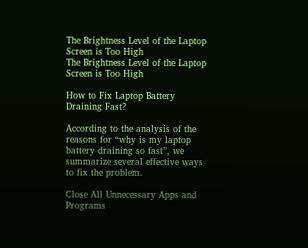The Brightness Level of the Laptop Screen is Too High
The Brightness Level of the Laptop Screen is Too High

How to Fix Laptop Battery Draining Fast?

According to the analysis of the reasons for “why is my laptop battery draining so fast”, we summarize several effective ways to fix the problem.

Close All Unnecessary Apps and Programs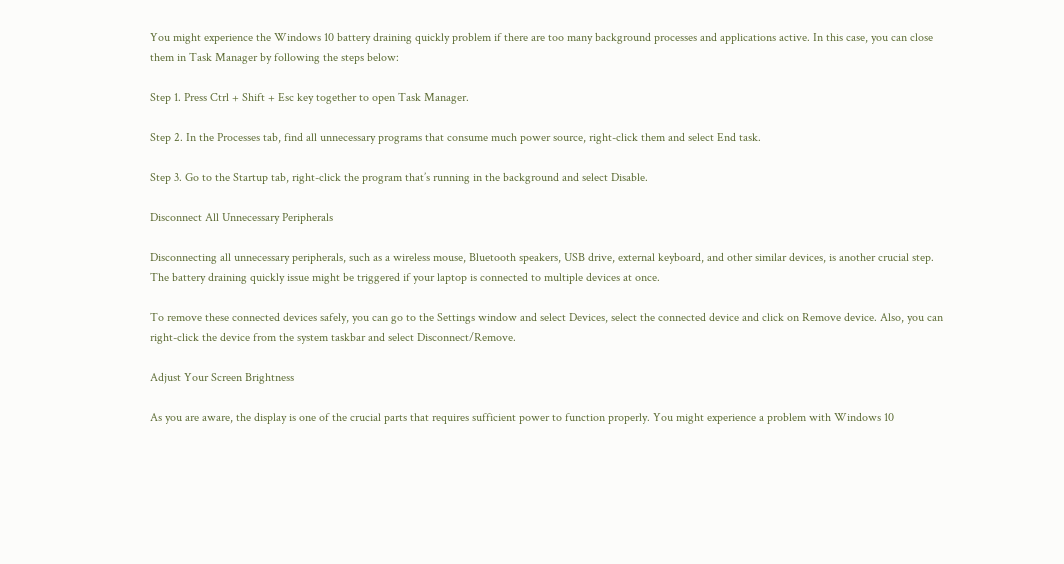You might experience the Windows 10 battery draining quickly problem if there are too many background processes and applications active. In this case, you can close them in Task Manager by following the steps below:

Step 1. Press Ctrl + Shift + Esc key together to open Task Manager.

Step 2. In the Processes tab, find all unnecessary programs that consume much power source, right-click them and select End task.

Step 3. Go to the Startup tab, right-click the program that’s running in the background and select Disable.

Disconnect All Unnecessary Peripherals

Disconnecting all unnecessary peripherals, such as a wireless mouse, Bluetooth speakers, USB drive, external keyboard, and other similar devices, is another crucial step. The battery draining quickly issue might be triggered if your laptop is connected to multiple devices at once.

To remove these connected devices safely, you can go to the Settings window and select Devices, select the connected device and click on Remove device. Also, you can right-click the device from the system taskbar and select Disconnect/Remove.

Adjust Your Screen Brightness

As you are aware, the display is one of the crucial parts that requires sufficient power to function properly. You might experience a problem with Windows 10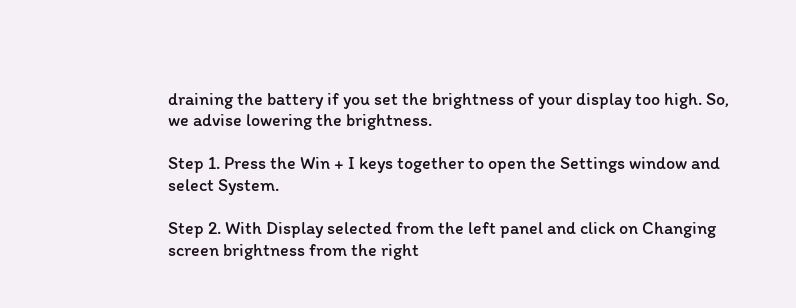draining the battery if you set the brightness of your display too high. So, we advise lowering the brightness.

Step 1. Press the Win + I keys together to open the Settings window and select System.

Step 2. With Display selected from the left panel and click on Changing screen brightness from the right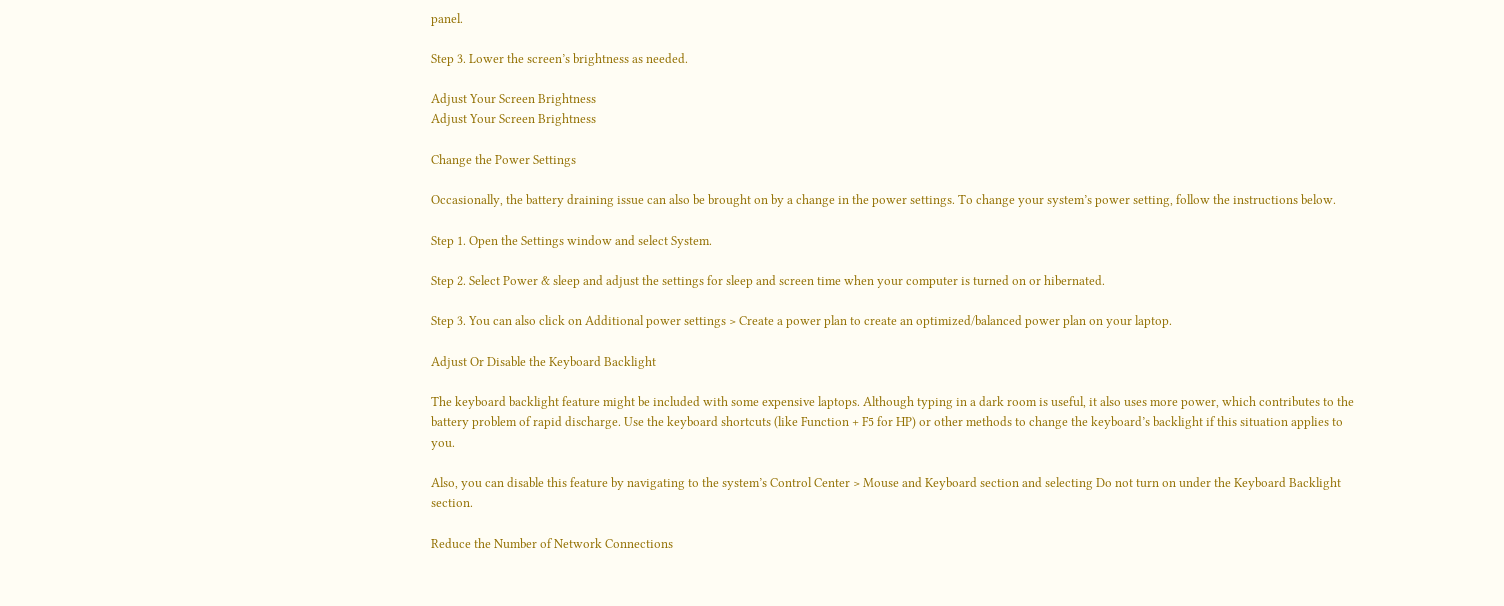panel.

Step 3. Lower the screen’s brightness as needed.

Adjust Your Screen Brightness
Adjust Your Screen Brightness

Change the Power Settings

Occasionally, the battery draining issue can also be brought on by a change in the power settings. To change your system’s power setting, follow the instructions below.

Step 1. Open the Settings window and select System.

Step 2. Select Power & sleep and adjust the settings for sleep and screen time when your computer is turned on or hibernated.

Step 3. You can also click on Additional power settings > Create a power plan to create an optimized/balanced power plan on your laptop.

Adjust Or Disable the Keyboard Backlight

The keyboard backlight feature might be included with some expensive laptops. Although typing in a dark room is useful, it also uses more power, which contributes to the battery problem of rapid discharge. Use the keyboard shortcuts (like Function + F5 for HP) or other methods to change the keyboard’s backlight if this situation applies to you.

Also, you can disable this feature by navigating to the system’s Control Center > Mouse and Keyboard section and selecting Do not turn on under the Keyboard Backlight section.

Reduce the Number of Network Connections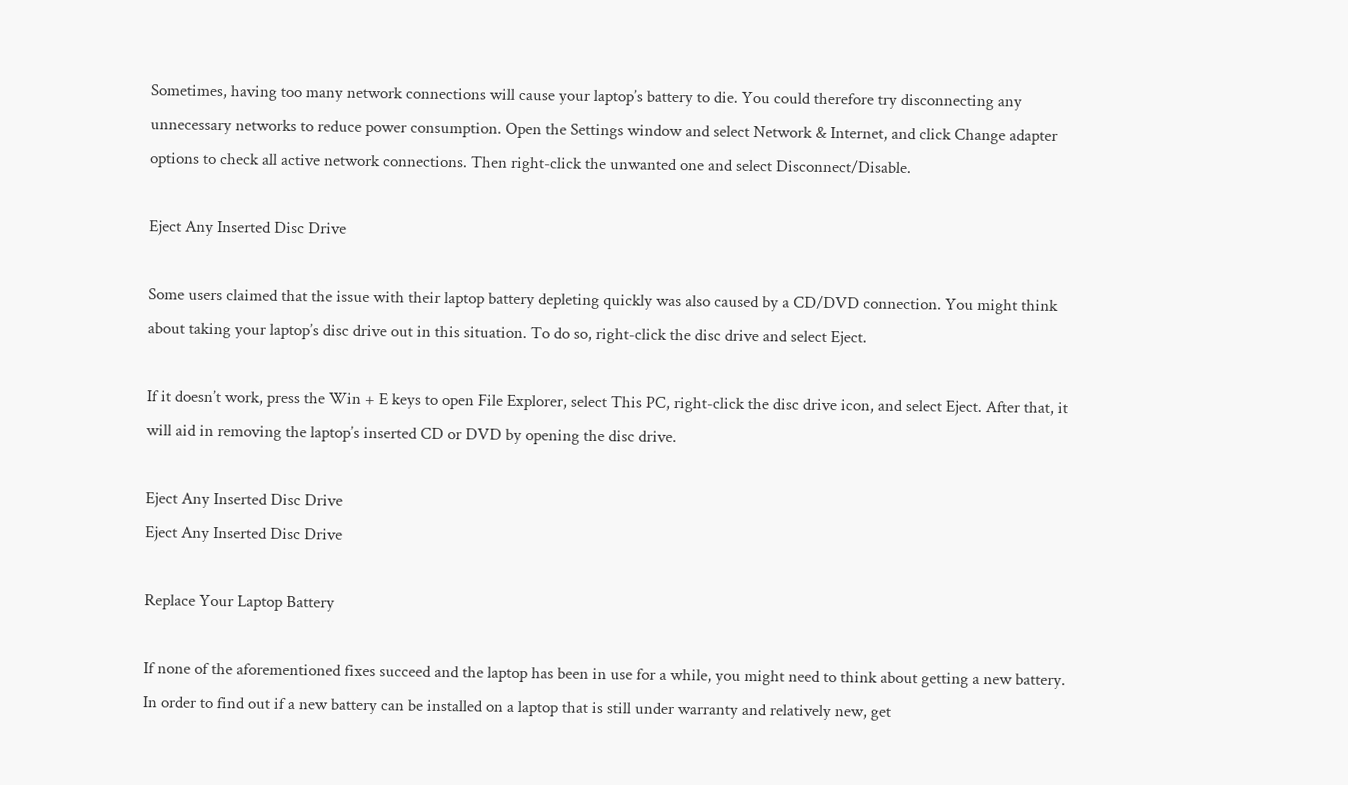Sometimes, having too many network connections will cause your laptop’s battery to die. You could therefore try disconnecting any unnecessary networks to reduce power consumption. Open the Settings window and select Network & Internet, and click Change adapter options to check all active network connections. Then right-click the unwanted one and select Disconnect/Disable.

Eject Any Inserted Disc Drive

Some users claimed that the issue with their laptop battery depleting quickly was also caused by a CD/DVD connection. You might think about taking your laptop’s disc drive out in this situation. To do so, right-click the disc drive and select Eject.

If it doesn’t work, press the Win + E keys to open File Explorer, select This PC, right-click the disc drive icon, and select Eject. After that, it will aid in removing the laptop’s inserted CD or DVD by opening the disc drive.

Eject Any Inserted Disc Drive
Eject Any Inserted Disc Drive

Replace Your Laptop Battery

If none of the aforementioned fixes succeed and the laptop has been in use for a while, you might need to think about getting a new battery. In order to find out if a new battery can be installed on a laptop that is still under warranty and relatively new, get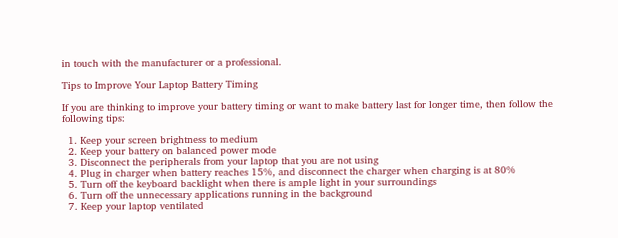in touch with the manufacturer or a professional.

Tips to Improve Your Laptop Battery Timing

If you are thinking to improve your battery timing or want to make battery last for longer time, then follow the following tips:

  1. Keep your screen brightness to medium
  2. Keep your battery on balanced power mode
  3. Disconnect the peripherals from your laptop that you are not using
  4. Plug in charger when battery reaches 15%, and disconnect the charger when charging is at 80%
  5. Turn off the keyboard backlight when there is ample light in your surroundings
  6. Turn off the unnecessary applications running in the background
  7. Keep your laptop ventilated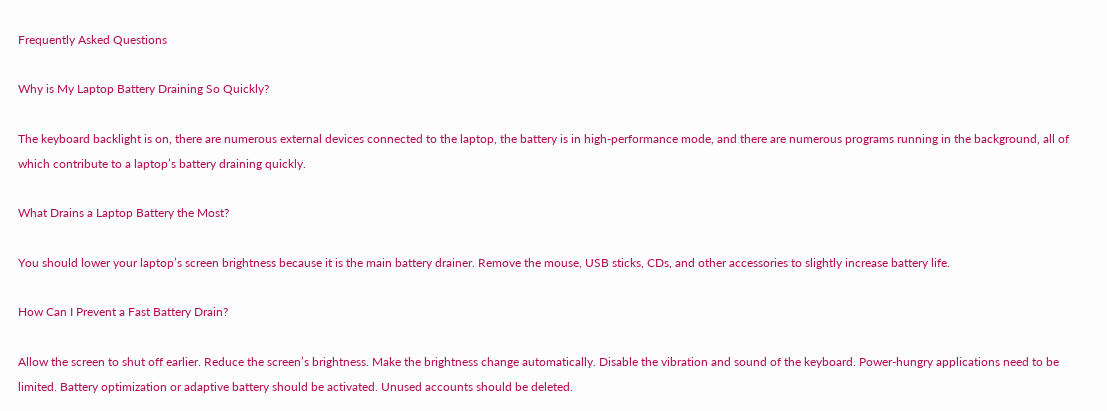Frequently Asked Questions

Why is My Laptop Battery Draining So Quickly?

The keyboard backlight is on, there are numerous external devices connected to the laptop, the battery is in high-performance mode, and there are numerous programs running in the background, all of which contribute to a laptop’s battery draining quickly.

What Drains a Laptop Battery the Most?

You should lower your laptop’s screen brightness because it is the main battery drainer. Remove the mouse, USB sticks, CDs, and other accessories to slightly increase battery life.

How Can I Prevent a Fast Battery Drain?

Allow the screen to shut off earlier. Reduce the screen’s brightness. Make the brightness change automatically. Disable the vibration and sound of the keyboard. Power-hungry applications need to be limited. Battery optimization or adaptive battery should be activated. Unused accounts should be deleted.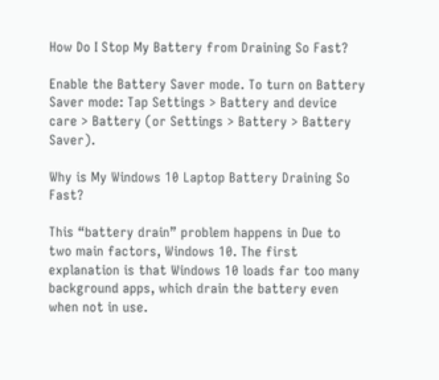How Do I Stop My Battery from Draining So Fast?

Enable the Battery Saver mode. To turn on Battery Saver mode: Tap Settings > Battery and device care > Battery (or Settings > Battery > Battery Saver).

Why is My Windows 10 Laptop Battery Draining So Fast?

This “battery drain” problem happens in Due to two main factors, Windows 10. The first explanation is that Windows 10 loads far too many background apps, which drain the battery even when not in use.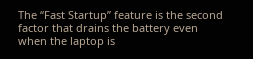The “Fast Startup” feature is the second factor that drains the battery even when the laptop is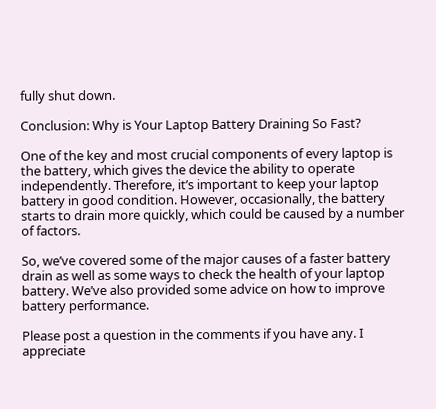fully shut down.

Conclusion: Why is Your Laptop Battery Draining So Fast?

One of the key and most crucial components of every laptop is the battery, which gives the device the ability to operate independently. Therefore, it’s important to keep your laptop battery in good condition. However, occasionally, the battery starts to drain more quickly, which could be caused by a number of factors.

So, we’ve covered some of the major causes of a faster battery drain as well as some ways to check the health of your laptop battery. We’ve also provided some advice on how to improve battery performance.

Please post a question in the comments if you have any. I appreciate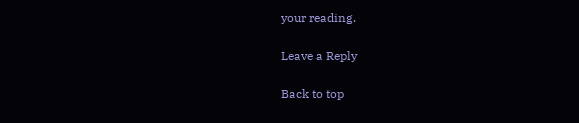your reading.

Leave a Reply

Back to top